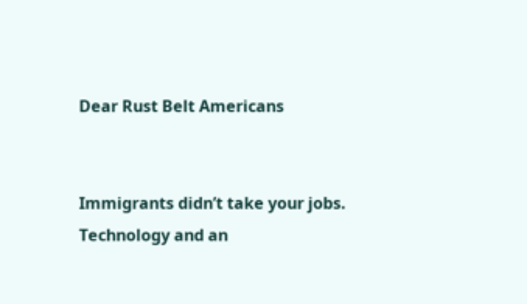Dear Rust Belt Americans


Immigrants didn’t take your jobs. Technology and an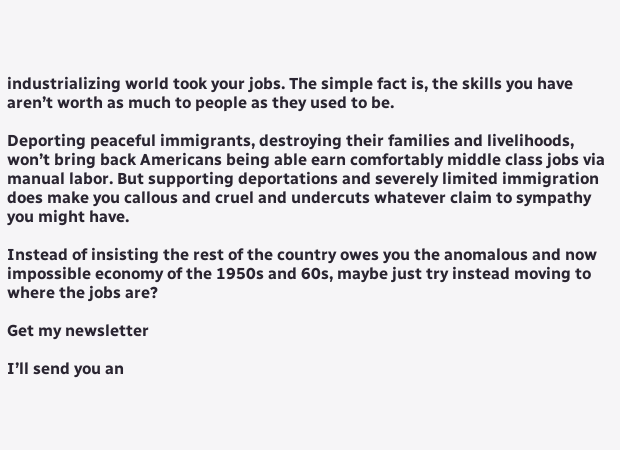industrializing world took your jobs. The simple fact is, the skills you have aren’t worth as much to people as they used to be.

Deporting peaceful immigrants, destroying their families and livelihoods, won’t bring back Americans being able earn comfortably middle class jobs via manual labor. But supporting deportations and severely limited immigration does make you callous and cruel and undercuts whatever claim to sympathy you might have.

Instead of insisting the rest of the country owes you the anomalous and now impossible economy of the 1950s and 60s, maybe just try instead moving to where the jobs are?

Get my newsletter

I’ll send you an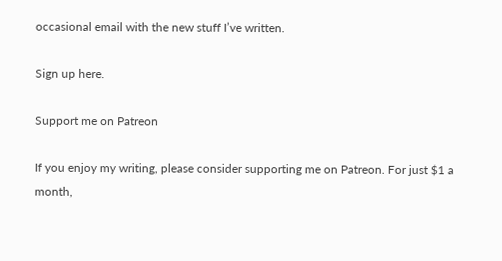occasional email with the new stuff I’ve written.

Sign up here.

Support me on Patreon

If you enjoy my writing, please consider supporting me on Patreon. For just $1 a month,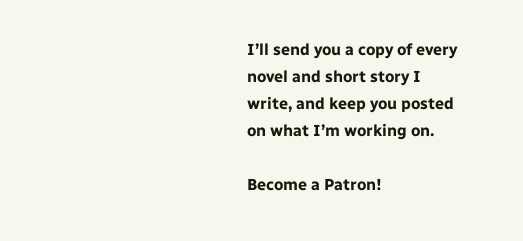I’ll send you a copy of every novel and short story I write, and keep you posted on what I’m working on.

Become a Patron!